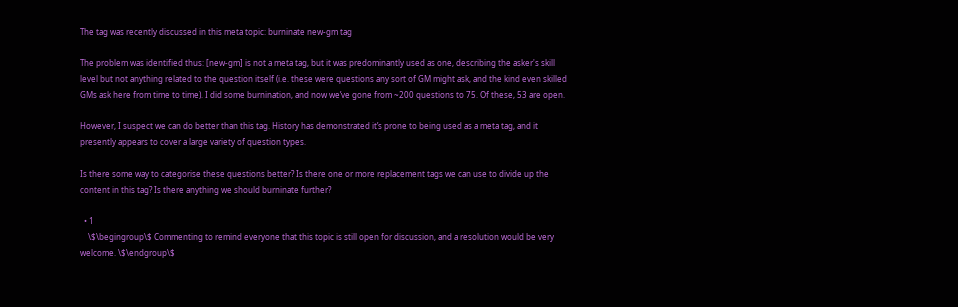The tag was recently discussed in this meta topic: burninate new-gm tag

The problem was identified thus: [new-gm] is not a meta tag, but it was predominantly used as one, describing the asker's skill level but not anything related to the question itself (i.e. these were questions any sort of GM might ask, and the kind even skilled GMs ask here from time to time). I did some burnination, and now we’ve gone from ~200 questions to 75. Of these, 53 are open.

However, I suspect we can do better than this tag. History has demonstrated it’s prone to being used as a meta tag, and it presently appears to cover a large variety of question types.

Is there some way to categorise these questions better? Is there one or more replacement tags we can use to divide up the content in this tag? Is there anything we should burninate further?

  • 1
    \$\begingroup\$ Commenting to remind everyone that this topic is still open for discussion, and a resolution would be very welcome. \$\endgroup\$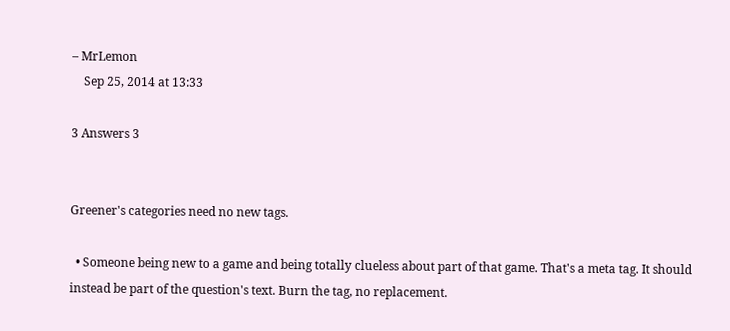– MrLemon
    Sep 25, 2014 at 13:33

3 Answers 3


Greener's categories need no new tags.

  • Someone being new to a game and being totally clueless about part of that game. That's a meta tag. It should instead be part of the question's text. Burn the tag, no replacement.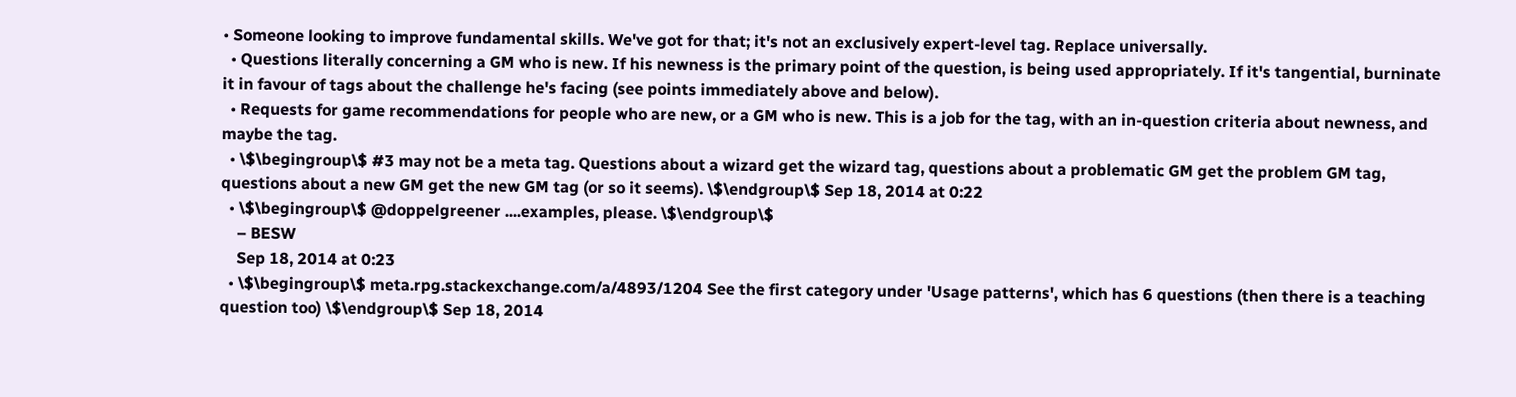• Someone looking to improve fundamental skills. We've got for that; it's not an exclusively expert-level tag. Replace universally.
  • Questions literally concerning a GM who is new. If his newness is the primary point of the question, is being used appropriately. If it's tangential, burninate it in favour of tags about the challenge he's facing (see points immediately above and below).
  • Requests for game recommendations for people who are new, or a GM who is new. This is a job for the tag, with an in-question criteria about newness, and maybe the tag.
  • \$\begingroup\$ #3 may not be a meta tag. Questions about a wizard get the wizard tag, questions about a problematic GM get the problem GM tag, questions about a new GM get the new GM tag (or so it seems). \$\endgroup\$ Sep 18, 2014 at 0:22
  • \$\begingroup\$ @doppelgreener ....examples, please. \$\endgroup\$
    – BESW
    Sep 18, 2014 at 0:23
  • \$\begingroup\$ meta.rpg.stackexchange.com/a/4893/1204 See the first category under 'Usage patterns', which has 6 questions (then there is a teaching question too) \$\endgroup\$ Sep 18, 2014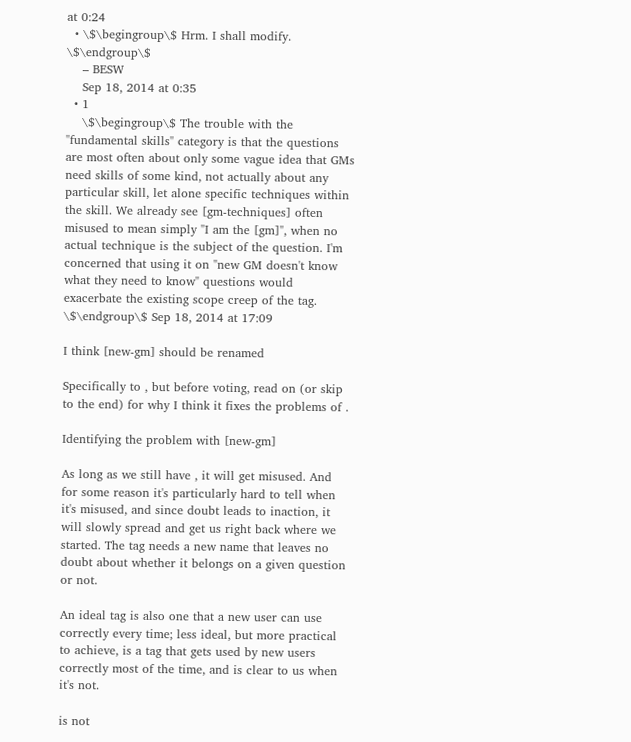at 0:24
  • \$\begingroup\$ Hrm. I shall modify. \$\endgroup\$
    – BESW
    Sep 18, 2014 at 0:35
  • 1
    \$\begingroup\$ The trouble with the "fundamental skills" category is that the questions are most often about only some vague idea that GMs need skills of some kind, not actually about any particular skill, let alone specific techniques within the skill. We already see [gm-techniques] often misused to mean simply "I am the [gm]", when no actual technique is the subject of the question. I'm concerned that using it on "new GM doesn't know what they need to know" questions would exacerbate the existing scope creep of the tag. \$\endgroup\$ Sep 18, 2014 at 17:09

I think [new-gm] should be renamed

Specifically to , but before voting, read on (or skip to the end) for why I think it fixes the problems of .

Identifying the problem with [new-gm]

As long as we still have , it will get misused. And for some reason it's particularly hard to tell when it's misused, and since doubt leads to inaction, it will slowly spread and get us right back where we started. The tag needs a new name that leaves no doubt about whether it belongs on a given question or not.

An ideal tag is also one that a new user can use correctly every time; less ideal, but more practical to achieve, is a tag that gets used by new users correctly most of the time, and is clear to us when it's not.

is not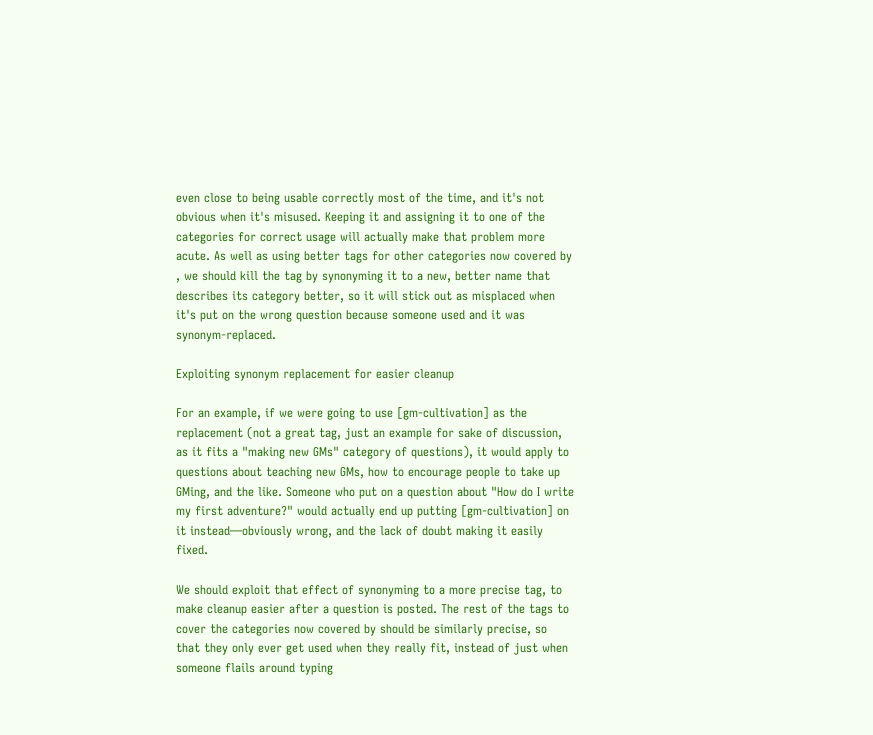even close to being usable correctly most of the time, and it's not obvious when it's misused. Keeping it and assigning it to one of the categories for correct usage will actually make that problem more acute. As well as using better tags for other categories now covered by , we should kill the tag by synonyming it to a new, better name that describes its category better, so it will stick out as misplaced when it's put on the wrong question because someone used and it was synonym-replaced.

Exploiting synonym replacement for easier cleanup

For an example, if we were going to use [gm-cultivation] as the replacement (not a great tag, just an example for sake of discussion, as it fits a "making new GMs" category of questions), it would apply to questions about teaching new GMs, how to encourage people to take up GMing, and the like. Someone who put on a question about "How do I write my first adventure?" would actually end up putting [gm-cultivation] on it instead—obviously wrong, and the lack of doubt making it easily fixed.

We should exploit that effect of synonyming to a more precise tag, to make cleanup easier after a question is posted. The rest of the tags to cover the categories now covered by should be similarly precise, so that they only ever get used when they really fit, instead of just when someone flails around typing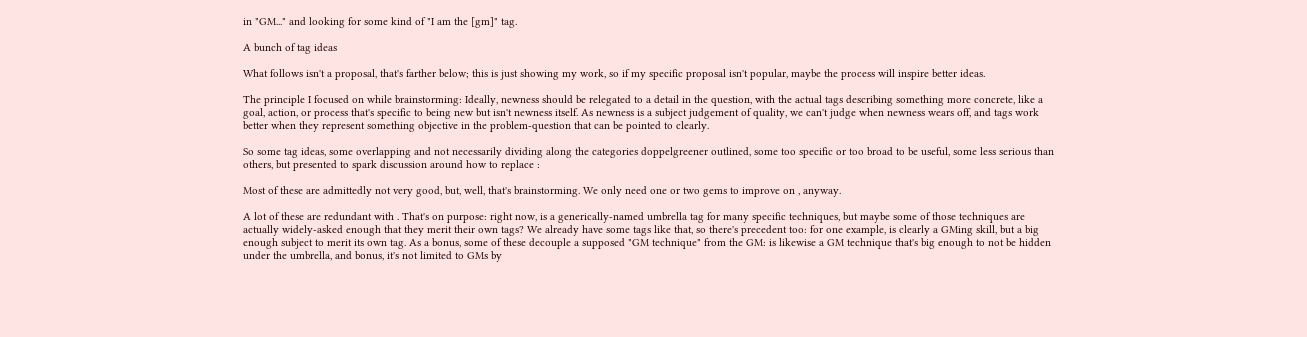in "GM..." and looking for some kind of "I am the [gm]" tag.

A bunch of tag ideas

What follows isn't a proposal, that's farther below; this is just showing my work, so if my specific proposal isn't popular, maybe the process will inspire better ideas.

The principle I focused on while brainstorming: Ideally, newness should be relegated to a detail in the question, with the actual tags describing something more concrete, like a goal, action, or process that's specific to being new but isn't newness itself. As newness is a subject judgement of quality, we can't judge when newness wears off, and tags work better when they represent something objective in the problem-question that can be pointed to clearly.

So some tag ideas, some overlapping and not necessarily dividing along the categories doppelgreener outlined, some too specific or too broad to be useful, some less serious than others, but presented to spark discussion around how to replace :

Most of these are admittedly not very good, but, well, that's brainstorming. We only need one or two gems to improve on , anyway.

A lot of these are redundant with . That's on purpose: right now, is a generically-named umbrella tag for many specific techniques, but maybe some of those techniques are actually widely-asked enough that they merit their own tags? We already have some tags like that, so there's precedent too: for one example, is clearly a GMing skill, but a big enough subject to merit its own tag. As a bonus, some of these decouple a supposed "GM technique" from the GM: is likewise a GM technique that's big enough to not be hidden under the umbrella, and bonus, it's not limited to GMs by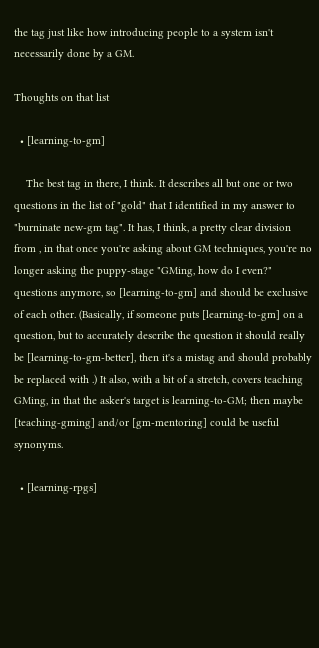the tag just like how introducing people to a system isn't necessarily done by a GM.

Thoughts on that list

  • [learning-to-gm]

    The best tag in there, I think. It describes all but one or two questions in the list of "gold" that I identified in my answer to "burninate new-gm tag". It has, I think, a pretty clear division from , in that once you're asking about GM techniques, you're no longer asking the puppy-stage "GMing, how do I even?" questions anymore, so [learning-to-gm] and should be exclusive of each other. (Basically, if someone puts [learning-to-gm] on a question, but to accurately describe the question it should really be [learning-to-gm-better], then it's a mistag and should probably be replaced with .) It also, with a bit of a stretch, covers teaching GMing, in that the asker's target is learning-to-GM; then maybe [teaching-gming] and/or [gm-mentoring] could be useful synonyms.

  • [learning-rpgs]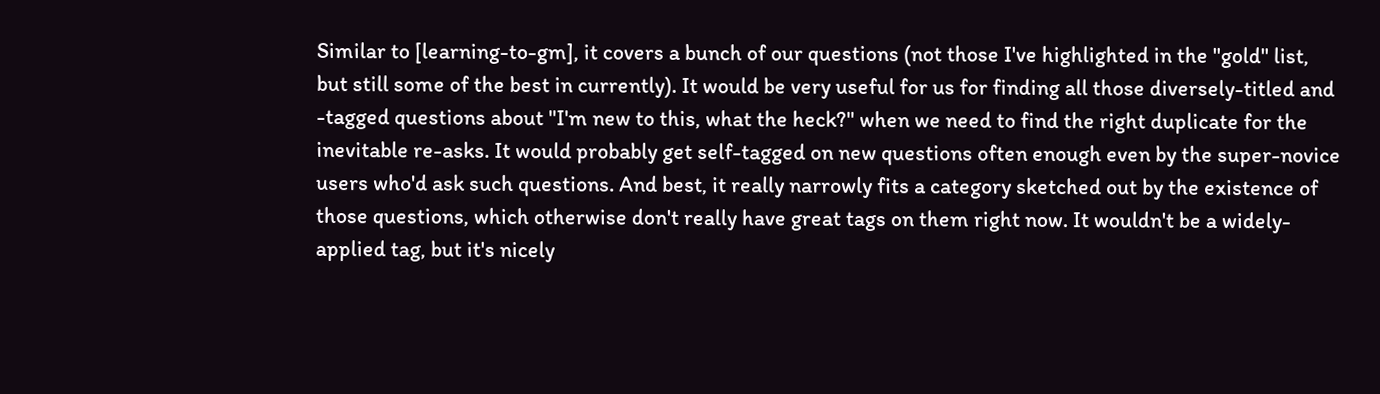Similar to [learning-to-gm], it covers a bunch of our questions (not those I've highlighted in the "gold" list, but still some of the best in currently). It would be very useful for us for finding all those diversely-titled and -tagged questions about "I'm new to this, what the heck?" when we need to find the right duplicate for the inevitable re-asks. It would probably get self-tagged on new questions often enough even by the super-novice users who'd ask such questions. And best, it really narrowly fits a category sketched out by the existence of those questions, which otherwise don't really have great tags on them right now. It wouldn't be a widely-applied tag, but it's nicely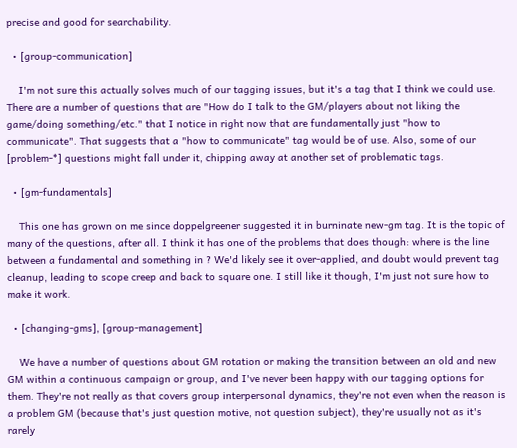precise and good for searchability.

  • [group-communication]

    I'm not sure this actually solves much of our tagging issues, but it's a tag that I think we could use. There are a number of questions that are "How do I talk to the GM/players about not liking the game/doing something/etc." that I notice in right now that are fundamentally just "how to communicate". That suggests that a "how to communicate" tag would be of use. Also, some of our [problem-*] questions might fall under it, chipping away at another set of problematic tags.

  • [gm-fundamentals]

    This one has grown on me since doppelgreener suggested it in burninate new-gm tag. It is the topic of many of the questions, after all. I think it has one of the problems that does though: where is the line between a fundamental and something in ? We'd likely see it over-applied, and doubt would prevent tag cleanup, leading to scope creep and back to square one. I still like it though, I'm just not sure how to make it work.

  • [changing-gms], [group-management]

    We have a number of questions about GM rotation or making the transition between an old and new GM within a continuous campaign or group, and I've never been happy with our tagging options for them. They're not really as that covers group interpersonal dynamics, they're not even when the reason is a problem GM (because that's just question motive, not question subject), they're usually not as it's rarely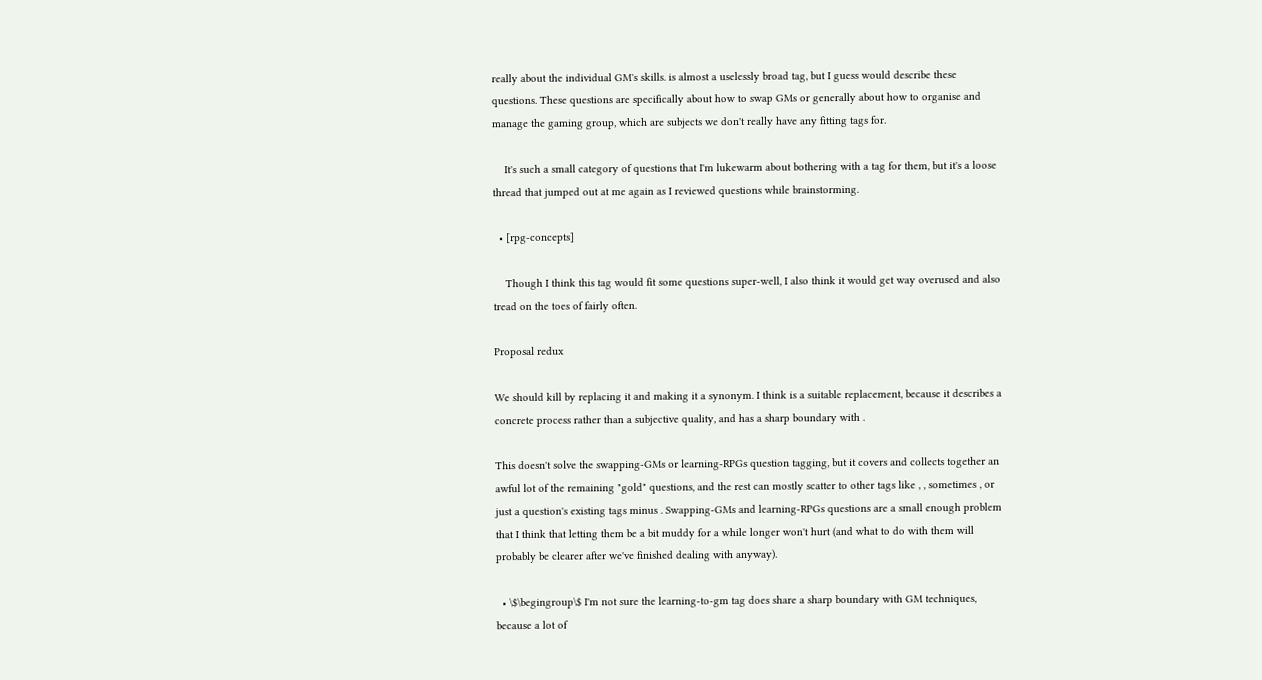really about the individual GM's skills. is almost a uselessly broad tag, but I guess would describe these questions. These questions are specifically about how to swap GMs or generally about how to organise and manage the gaming group, which are subjects we don't really have any fitting tags for.

    It's such a small category of questions that I'm lukewarm about bothering with a tag for them, but it's a loose thread that jumped out at me again as I reviewed questions while brainstorming.

  • [rpg-concepts]

    Though I think this tag would fit some questions super-well, I also think it would get way overused and also tread on the toes of fairly often.

Proposal redux

We should kill by replacing it and making it a synonym. I think is a suitable replacement, because it describes a concrete process rather than a subjective quality, and has a sharp boundary with .

This doesn't solve the swapping-GMs or learning-RPGs question tagging, but it covers and collects together an awful lot of the remaining "gold" questions, and the rest can mostly scatter to other tags like , , sometimes , or just a question's existing tags minus . Swapping-GMs and learning-RPGs questions are a small enough problem that I think that letting them be a bit muddy for a while longer won't hurt (and what to do with them will probably be clearer after we've finished dealing with anyway).

  • \$\begingroup\$ I'm not sure the learning-to-gm tag does share a sharp boundary with GM techniques, because a lot of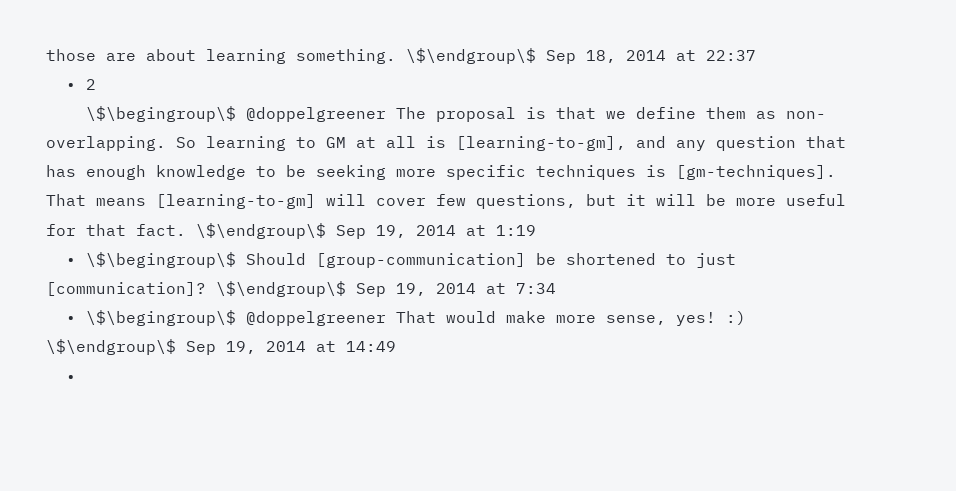those are about learning something. \$\endgroup\$ Sep 18, 2014 at 22:37
  • 2
    \$\begingroup\$ @doppelgreener The proposal is that we define them as non-overlapping. So learning to GM at all is [learning-to-gm], and any question that has enough knowledge to be seeking more specific techniques is [gm-techniques]. That means [learning-to-gm] will cover few questions, but it will be more useful for that fact. \$\endgroup\$ Sep 19, 2014 at 1:19
  • \$\begingroup\$ Should [group-communication] be shortened to just [communication]? \$\endgroup\$ Sep 19, 2014 at 7:34
  • \$\begingroup\$ @doppelgreener That would make more sense, yes! :) \$\endgroup\$ Sep 19, 2014 at 14:49
  •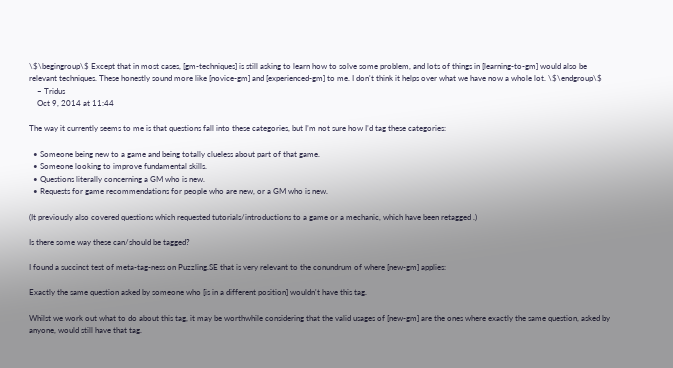\$\begingroup\$ Except that in most cases, [gm-techniques] is still asking to learn how to solve some problem, and lots of things in [learning-to-gm] would also be relevant techniques. These honestly sound more like [novice-gm] and [experienced-gm] to me. I don't think it helps over what we have now a whole lot. \$\endgroup\$
    – Tridus
    Oct 9, 2014 at 11:44

The way it currently seems to me is that questions fall into these categories, but I’m not sure how I’d tag these categories:

  • Someone being new to a game and being totally clueless about part of that game.
  • Someone looking to improve fundamental skills.
  • Questions literally concerning a GM who is new.
  • Requests for game recommendations for people who are new, or a GM who is new.

(It previously also covered questions which requested tutorials/introductions to a game or a mechanic, which have been retagged .)

Is there some way these can/should be tagged?

I found a succinct test of meta-tag-ness on Puzzling.SE that is very relevant to the conundrum of where [new-gm] applies:

Exactly the same question asked by someone who [is in a different position] wouldn't have this tag.

Whilst we work out what to do about this tag, it may be worthwhile considering that the valid usages of [new-gm] are the ones where exactly the same question, asked by anyone, would still have that tag.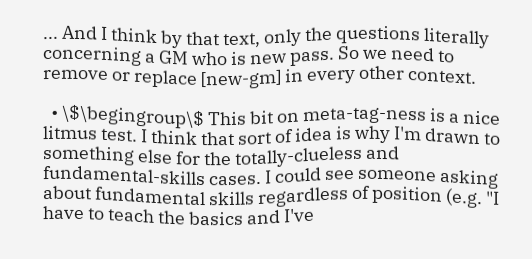... And I think by that text, only the questions literally concerning a GM who is new pass. So we need to remove or replace [new-gm] in every other context.

  • \$\begingroup\$ This bit on meta-tag-ness is a nice litmus test. I think that sort of idea is why I'm drawn to something else for the totally-clueless and fundamental-skills cases. I could see someone asking about fundamental skills regardless of position (e.g. "I have to teach the basics and I've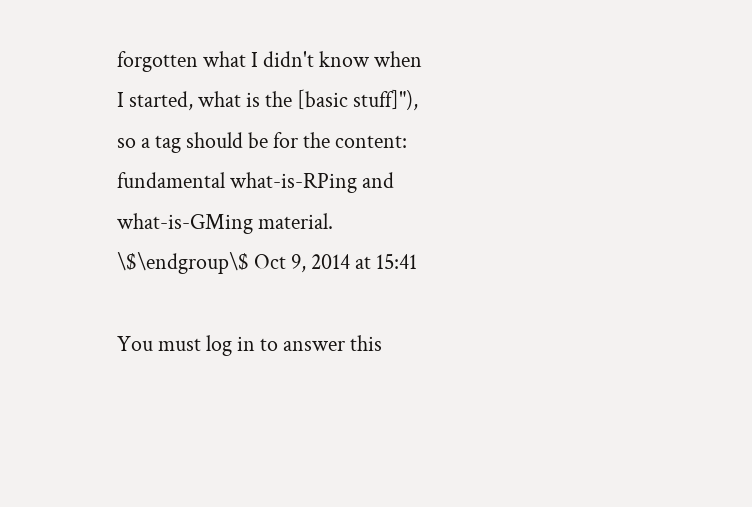forgotten what I didn't know when I started, what is the [basic stuff]"), so a tag should be for the content: fundamental what-is-RPing and what-is-GMing material. \$\endgroup\$ Oct 9, 2014 at 15:41

You must log in to answer this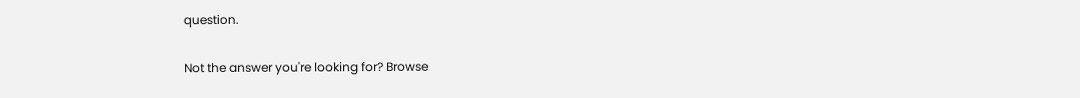question.

Not the answer you're looking for? Browse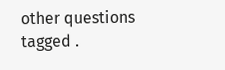other questions tagged .